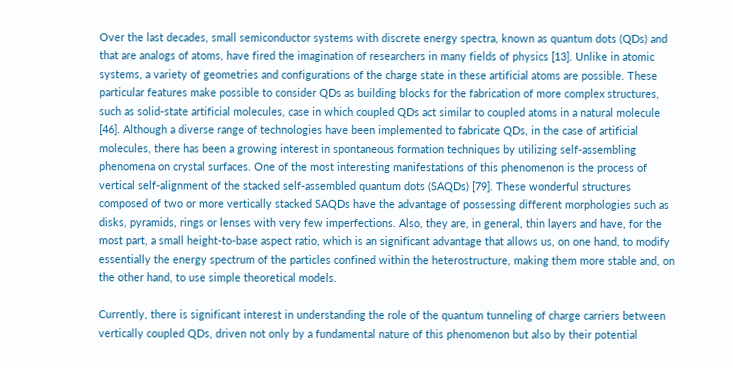Over the last decades, small semiconductor systems with discrete energy spectra, known as quantum dots (QDs) and that are analogs of atoms, have fired the imagination of researchers in many fields of physics [13]. Unlike in atomic systems, a variety of geometries and configurations of the charge state in these artificial atoms are possible. These particular features make possible to consider QDs as building blocks for the fabrication of more complex structures, such as solid-state artificial molecules, case in which coupled QDs act similar to coupled atoms in a natural molecule [46]. Although a diverse range of technologies have been implemented to fabricate QDs, in the case of artificial molecules, there has been a growing interest in spontaneous formation techniques by utilizing self-assembling phenomena on crystal surfaces. One of the most interesting manifestations of this phenomenon is the process of vertical self-alignment of the stacked self-assembled quantum dots (SAQDs) [79]. These wonderful structures composed of two or more vertically stacked SAQDs have the advantage of possessing different morphologies such as disks, pyramids, rings or lenses with very few imperfections. Also, they are, in general, thin layers and have, for the most part, a small height-to-base aspect ratio, which is an significant advantage that allows us, on one hand, to modify essentially the energy spectrum of the particles confined within the heterostructure, making them more stable and, on the other hand, to use simple theoretical models.

Currently, there is significant interest in understanding the role of the quantum tunneling of charge carriers between vertically coupled QDs, driven not only by a fundamental nature of this phenomenon but also by their potential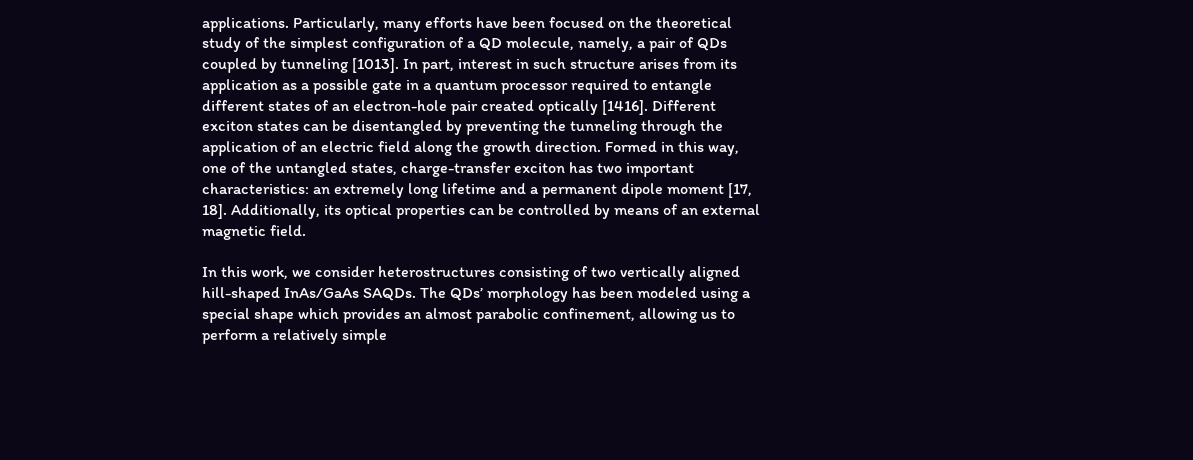applications. Particularly, many efforts have been focused on the theoretical study of the simplest configuration of a QD molecule, namely, a pair of QDs coupled by tunneling [1013]. In part, interest in such structure arises from its application as a possible gate in a quantum processor required to entangle different states of an electron-hole pair created optically [1416]. Different exciton states can be disentangled by preventing the tunneling through the application of an electric field along the growth direction. Formed in this way, one of the untangled states, charge-transfer exciton has two important characteristics: an extremely long lifetime and a permanent dipole moment [17, 18]. Additionally, its optical properties can be controlled by means of an external magnetic field.

In this work, we consider heterostructures consisting of two vertically aligned hill-shaped InAs/GaAs SAQDs. The QDs’ morphology has been modeled using a special shape which provides an almost parabolic confinement, allowing us to perform a relatively simple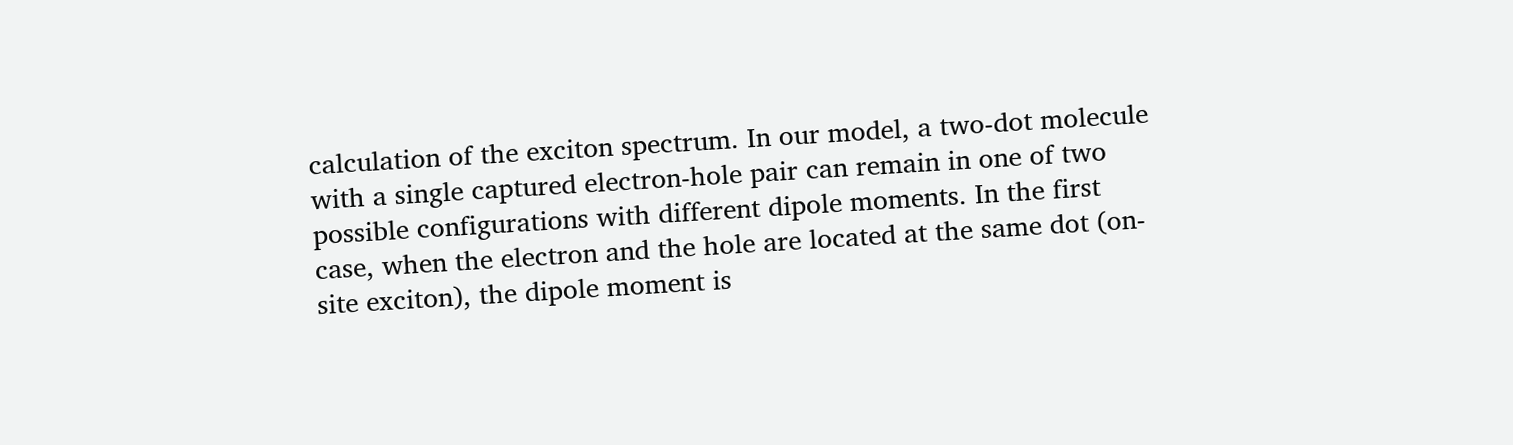calculation of the exciton spectrum. In our model, a two-dot molecule with a single captured electron-hole pair can remain in one of two possible configurations with different dipole moments. In the first case, when the electron and the hole are located at the same dot (on-site exciton), the dipole moment is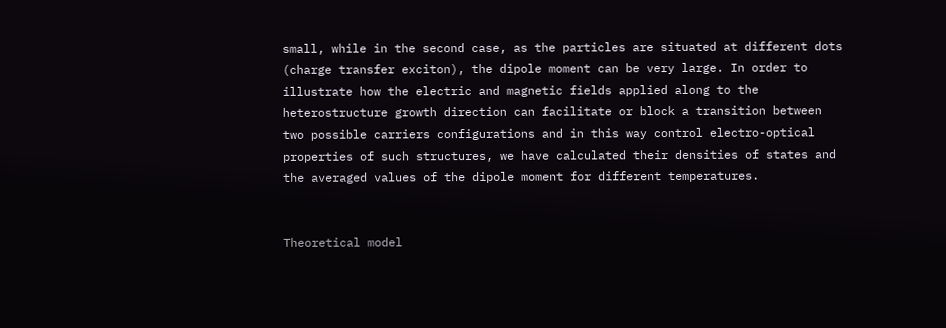small, while in the second case, as the particles are situated at different dots (charge transfer exciton), the dipole moment can be very large. In order to illustrate how the electric and magnetic fields applied along to the heterostructure growth direction can facilitate or block a transition between two possible carriers configurations and in this way control electro-optical properties of such structures, we have calculated their densities of states and the averaged values of the dipole moment for different temperatures.


Theoretical model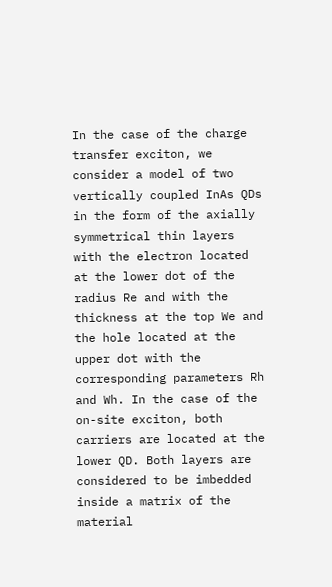In the case of the charge transfer exciton, we consider a model of two vertically coupled InAs QDs in the form of the axially symmetrical thin layers with the electron located at the lower dot of the radius Re and with the thickness at the top We and the hole located at the upper dot with the corresponding parameters Rh and Wh. In the case of the on-site exciton, both carriers are located at the lower QD. Both layers are considered to be imbedded inside a matrix of the material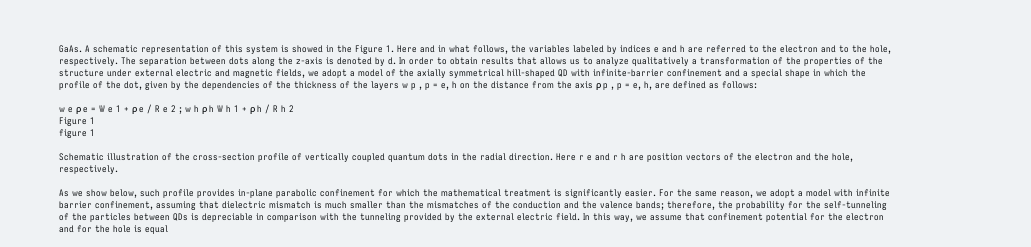GaAs. A schematic representation of this system is showed in the Figure 1. Here and in what follows, the variables labeled by indices e and h are referred to the electron and to the hole, respectively. The separation between dots along the z-axis is denoted by d. In order to obtain results that allows us to analyze qualitatively a transformation of the properties of the structure under external electric and magnetic fields, we adopt a model of the axially symmetrical hill-shaped QD with infinite-barrier confinement and a special shape in which the profile of the dot, given by the dependencies of the thickness of the layers w p , p = e, h on the distance from the axis ρ p , p = e, h, are defined as follows:

w e ρ e = W e 1 + ρ e / R e 2 ; w h ρ h W h 1 + ρ h / R h 2
Figure 1
figure 1

Schematic illustration of the cross-section profile of vertically coupled quantum dots in the radial direction. Here r e and r h are position vectors of the electron and the hole, respectively.

As we show below, such profile provides in-plane parabolic confinement for which the mathematical treatment is significantly easier. For the same reason, we adopt a model with infinite barrier confinement, assuming that dielectric mismatch is much smaller than the mismatches of the conduction and the valence bands; therefore, the probability for the self-tunneling of the particles between QDs is depreciable in comparison with the tunneling provided by the external electric field. In this way, we assume that confinement potential for the electron and for the hole is equal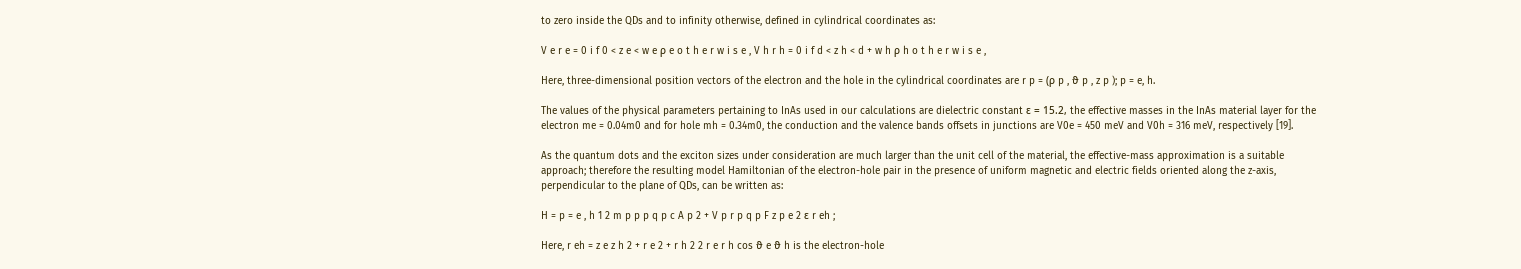to zero inside the QDs and to infinity otherwise, defined in cylindrical coordinates as:

V e r e = 0 i f 0 < z e < w e ρ e o t h e r w i s e , V h r h = 0 i f d < z h < d + w h ρ h o t h e r w i s e ,

Here, three-dimensional position vectors of the electron and the hole in the cylindrical coordinates are r p = (ρ p , ϑ p , z p ); p = e, h.

The values of the physical parameters pertaining to InAs used in our calculations are dielectric constant ε = 15.2, the effective masses in the InAs material layer for the electron me = 0.04m0 and for hole mh = 0.34m0, the conduction and the valence bands offsets in junctions are V0e = 450 meV and V0h = 316 meV, respectively [19].

As the quantum dots and the exciton sizes under consideration are much larger than the unit cell of the material, the effective-mass approximation is a suitable approach; therefore the resulting model Hamiltonian of the electron-hole pair in the presence of uniform magnetic and electric fields oriented along the z-axis, perpendicular to the plane of QDs, can be written as:

H = p = e , h 1 2 m p p p q p c A p 2 + V p r p q p F z p e 2 ε r eh ;

Here, r eh = z e z h 2 + r e 2 + r h 2 2 r e r h cos ϑ e ϑ h is the electron-hole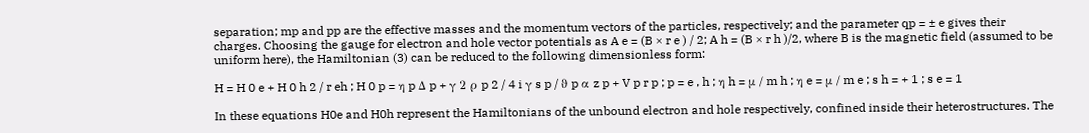separation; mp and pp are the effective masses and the momentum vectors of the particles, respectively; and the parameter qp = ± e gives their charges. Choosing the gauge for electron and hole vector potentials as A e = (B × r e ) / 2; A h = (B × r h )/2, where B is the magnetic field (assumed to be uniform here), the Hamiltonian (3) can be reduced to the following dimensionless form:

H = H 0 e + H 0 h 2 / r eh ; H 0 p = η p Δ p + γ 2 ρ p 2 / 4 i γ s p / ϑ p α z p + V p r p ; p = e , h ; η h = μ / m h ; η e = μ / m e ; s h = + 1 ; s e = 1

In these equations H0e and H0h represent the Hamiltonians of the unbound electron and hole respectively, confined inside their heterostructures. The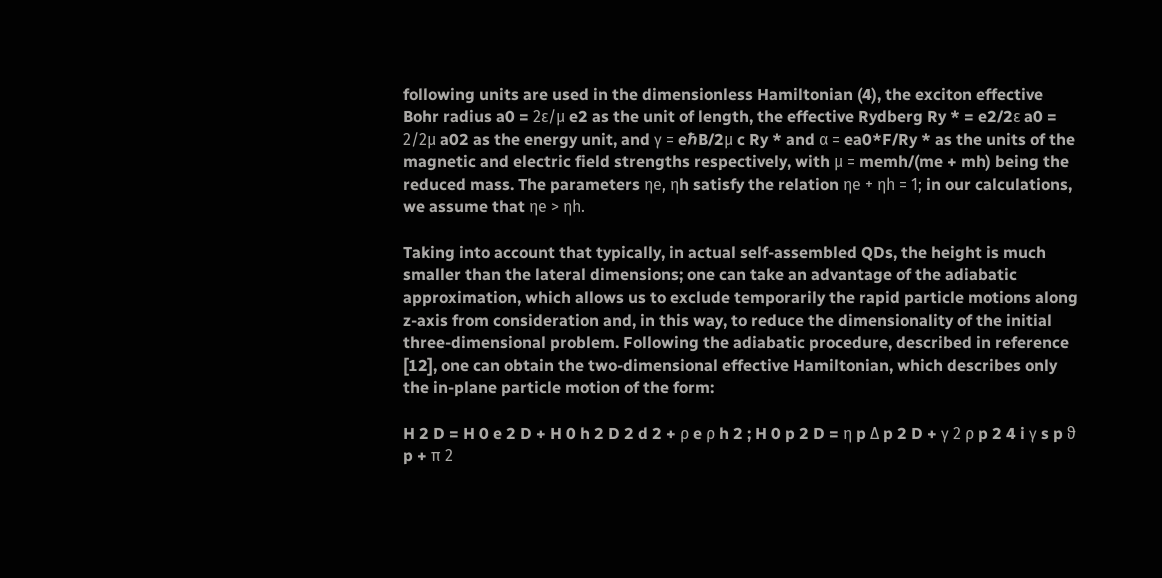following units are used in the dimensionless Hamiltonian (4), the exciton effective Bohr radius a0 = 2ε/μ e2 as the unit of length, the effective Rydberg Ry * = e2/2ε a0 = 2/2μ a02 as the energy unit, and γ = eℏB/2μ c Ry * and α = ea0*F/Ry * as the units of the magnetic and electric field strengths respectively, with μ = memh/(me + mh) being the reduced mass. The parameters ηe, ηh satisfy the relation ηe + ηh = 1; in our calculations, we assume that ηe > ηh.

Taking into account that typically, in actual self-assembled QDs, the height is much smaller than the lateral dimensions; one can take an advantage of the adiabatic approximation, which allows us to exclude temporarily the rapid particle motions along z-axis from consideration and, in this way, to reduce the dimensionality of the initial three-dimensional problem. Following the adiabatic procedure, described in reference [12], one can obtain the two-dimensional effective Hamiltonian, which describes only the in-plane particle motion of the form:

H 2 D = H 0 e 2 D + H 0 h 2 D 2 d 2 + ρ e ρ h 2 ; H 0 p 2 D = η p Δ p 2 D + γ 2 ρ p 2 4 i γ s p ϑ p + π 2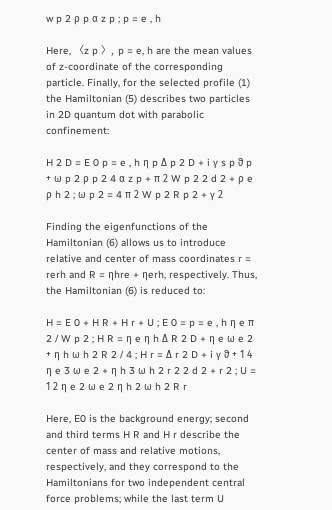w p 2 ρ p α z p ; p = e , h

Here, 〈z p 〉,  p = e, h are the mean values of z-coordinate of the corresponding particle. Finally, for the selected profile (1) the Hamiltonian (5) describes two particles in 2D quantum dot with parabolic confinement:

H 2 D = E 0 p = e , h η p Δ p 2 D + i γ s p ϑ p + ω p 2 ρ p 2 4 α z p + π 2 W p 2 2 d 2 + ρ e ρ h 2 ; ω p 2 = 4 π 2 W p 2 R p 2 + γ 2

Finding the eigenfunctions of the Hamiltonian (6) allows us to introduce relative and center of mass coordinates r = rerh and R = ηhre + ηerh, respectively. Thus, the Hamiltonian (6) is reduced to:

H = E 0 + H R + H r + U ; E 0 = p = e , h η e π 2 / W p 2 ; H R = η e η h Δ R 2 D + η e ω e 2 + η h ω h 2 R 2 / 4 ; H r = Δ r 2 D + i γ ϑ + 1 4 η e 3 ω e 2 + η h 3 ω h 2 r 2 2 d 2 + r 2 ; U = 1 2 η e 2 ω e 2 η h 2 ω h 2 R r

Here, E0 is the background energy; second and third terms H R and H r describe the center of mass and relative motions, respectively, and they correspond to the Hamiltonians for two independent central force problems; while the last term U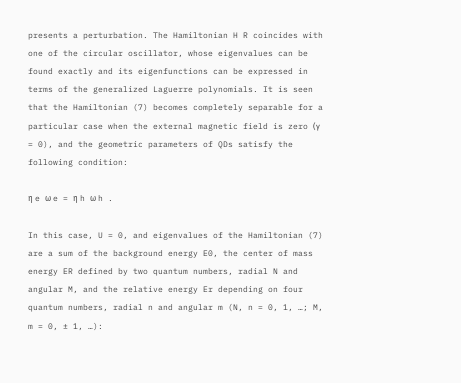presents a perturbation. The Hamiltonian H R coincides with one of the circular oscillator, whose eigenvalues can be found exactly and its eigenfunctions can be expressed in terms of the generalized Laguerre polynomials. It is seen that the Hamiltonian (7) becomes completely separable for a particular case when the external magnetic field is zero (γ = 0), and the geometric parameters of QDs satisfy the following condition:

η e ω e = η h ω h .

In this case, U = 0, and eigenvalues of the Hamiltonian (7) are a sum of the background energy E0, the center of mass energy ER defined by two quantum numbers, radial N and angular M, and the relative energy Er depending on four quantum numbers, radial n and angular m (N, n = 0, 1, …; M, m = 0, ± 1, …):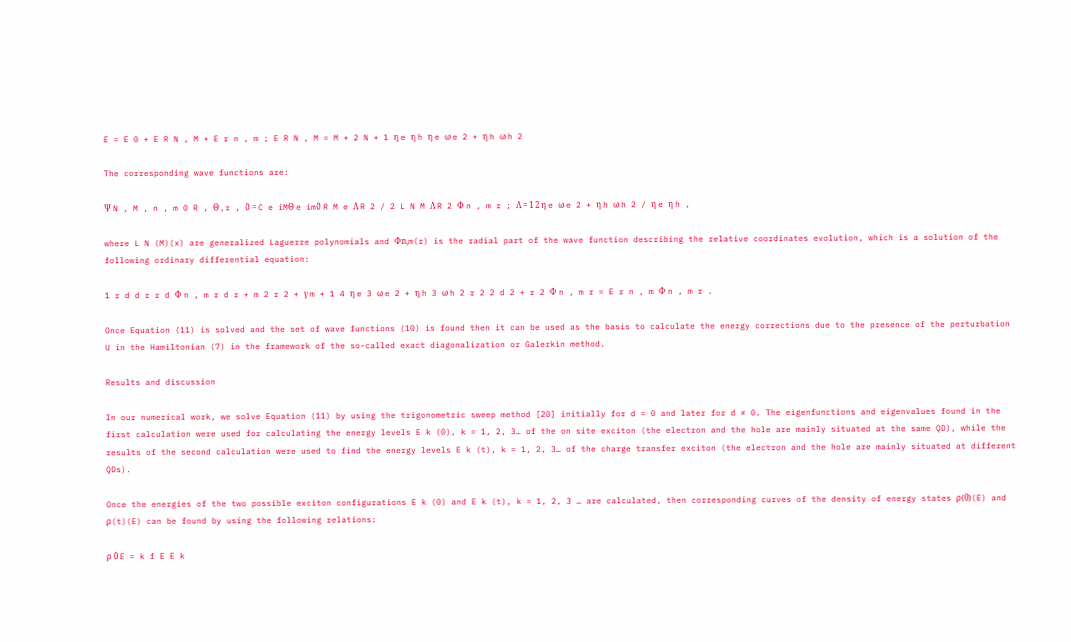E = E 0 + E R N , M + E r n , m ; E R N , M = M + 2 N + 1 η e η h η e ω e 2 + η h ω h 2

The corresponding wave functions are:

Ψ N , M , n , m 0 R , Θ , r , ϑ = C e iMΘ e imϑ R M e Λ R 2 / 2 L N M Λ R 2 Φ n , m r ; Λ = 1 2 η e ω e 2 + η h ω h 2 / η e η h ,

where L N (M)(x) are generalized Laguerre polynomials and Φn,m(r) is the radial part of the wave function describing the relative coordinates evolution, which is a solution of the following ordinary differential equation:

1 r d d r r d Φ n , m r d r + m 2 r 2 + γ m + 1 4 η e 3 ω e 2 + η h 3 ω h 2 r 2 2 d 2 + r 2 Φ n , m r = E r n , m Φ n , m r .

Once Equation (11) is solved and the set of wave functions (10) is found then it can be used as the basis to calculate the energy corrections due to the presence of the perturbation U in the Hamiltonian (7) in the framework of the so-called exact diagonalization or Galerkin method.

Results and discussion

In our numerical work, we solve Equation (11) by using the trigonometric sweep method [20] initially for d = 0 and later for d ≠ 0. The eigenfunctions and eigenvalues found in the first calculation were used for calculating the energy levels E k (0), k = 1, 2, 3… of the on site exciton (the electron and the hole are mainly situated at the same QD), while the results of the second calculation were used to find the energy levels E k (t), k = 1, 2, 3… of the charge transfer exciton (the electron and the hole are mainly situated at different QDs).

Once the energies of the two possible exciton configurations E k (0) and E k (t), k = 1, 2, 3 … are calculated, then corresponding curves of the density of energy states ρ(0)(E) and ρ(t)(E) can be found by using the following relations:

ρ 0 E = k f E E k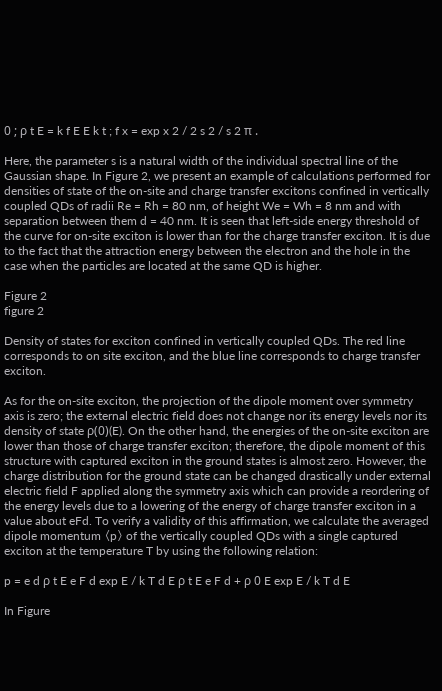0 ; ρ t E = k f E E k t ; f x = exp x 2 / 2 s 2 / s 2 π .

Here, the parameter s is a natural width of the individual spectral line of the Gaussian shape. In Figure 2, we present an example of calculations performed for densities of state of the on-site and charge transfer excitons confined in vertically coupled QDs of radii Re = Rh = 80 nm, of height We = Wh = 8 nm and with separation between them d = 40 nm. It is seen that left-side energy threshold of the curve for on-site exciton is lower than for the charge transfer exciton. It is due to the fact that the attraction energy between the electron and the hole in the case when the particles are located at the same QD is higher.

Figure 2
figure 2

Density of states for exciton confined in vertically coupled QDs. The red line corresponds to on site exciton, and the blue line corresponds to charge transfer exciton.

As for the on-site exciton, the projection of the dipole moment over symmetry axis is zero; the external electric field does not change nor its energy levels nor its density of state ρ(0)(E). On the other hand, the energies of the on-site exciton are lower than those of charge transfer exciton; therefore, the dipole moment of this structure with captured exciton in the ground states is almost zero. However, the charge distribution for the ground state can be changed drastically under external electric field F applied along the symmetry axis which can provide a reordering of the energy levels due to a lowering of the energy of charge transfer exciton in a value about eFd. To verify a validity of this affirmation, we calculate the averaged dipole momentum 〈p〉 of the vertically coupled QDs with a single captured exciton at the temperature T by using the following relation:

p = e d ρ t E e F d exp E / k T d E ρ t E e F d + ρ 0 E exp E / k T d E

In Figure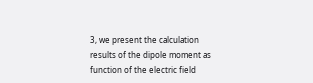3, we present the calculation results of the dipole moment as function of the electric field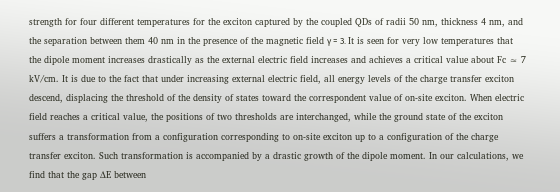strength for four different temperatures for the exciton captured by the coupled QDs of radii 50 nm, thickness 4 nm, and the separation between them 40 nm in the presence of the magnetic field γ = 3. It is seen for very low temperatures that the dipole moment increases drastically as the external electric field increases and achieves a critical value about Fc ≈ 7 kV/cm. It is due to the fact that under increasing external electric field, all energy levels of the charge transfer exciton descend, displacing the threshold of the density of states toward the correspondent value of on-site exciton. When electric field reaches a critical value, the positions of two thresholds are interchanged, while the ground state of the exciton suffers a transformation from a configuration corresponding to on-site exciton up to a configuration of the charge transfer exciton. Such transformation is accompanied by a drastic growth of the dipole moment. In our calculations, we find that the gap ∆E between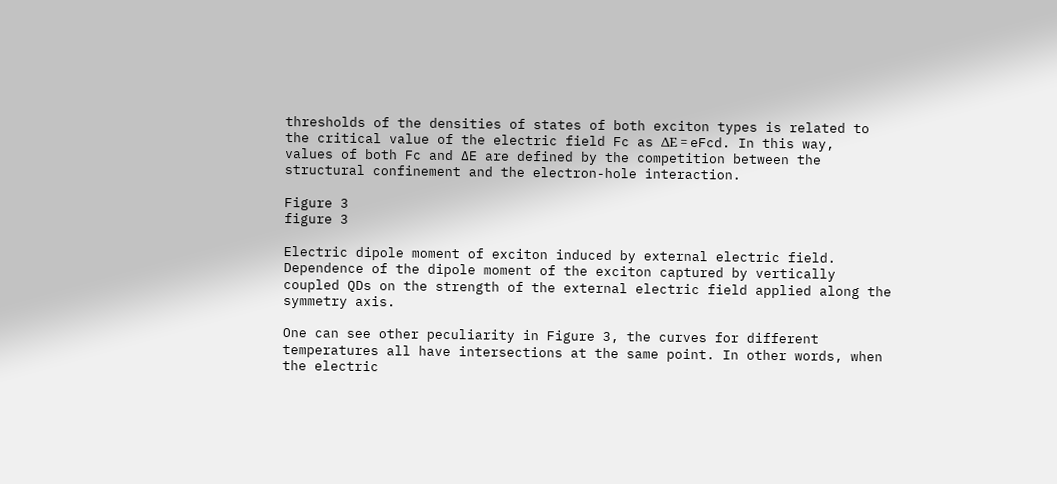thresholds of the densities of states of both exciton types is related to the critical value of the electric field Fc as ΔE = eFcd. In this way, values of both Fc and ∆E are defined by the competition between the structural confinement and the electron-hole interaction.

Figure 3
figure 3

Electric dipole moment of exciton induced by external electric field. Dependence of the dipole moment of the exciton captured by vertically coupled QDs on the strength of the external electric field applied along the symmetry axis.

One can see other peculiarity in Figure 3, the curves for different temperatures all have intersections at the same point. In other words, when the electric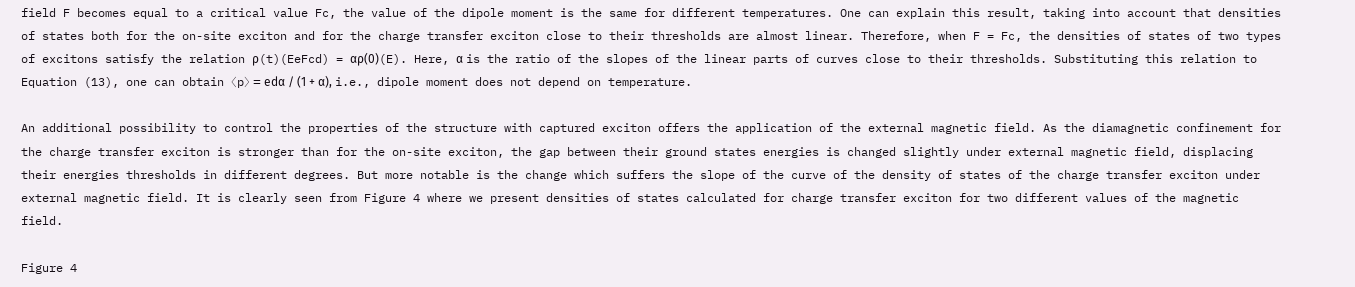field F becomes equal to a critical value Fc, the value of the dipole moment is the same for different temperatures. One can explain this result, taking into account that densities of states both for the on-site exciton and for the charge transfer exciton close to their thresholds are almost linear. Therefore, when F = Fc, the densities of states of two types of excitons satisfy the relation ρ(t)(EeFcd) = αρ(0)(E). Here, α is the ratio of the slopes of the linear parts of curves close to their thresholds. Substituting this relation to Equation (13), one can obtain 〈p〉 = edα / (1 + α), i.e., dipole moment does not depend on temperature.

An additional possibility to control the properties of the structure with captured exciton offers the application of the external magnetic field. As the diamagnetic confinement for the charge transfer exciton is stronger than for the on-site exciton, the gap between their ground states energies is changed slightly under external magnetic field, displacing their energies thresholds in different degrees. But more notable is the change which suffers the slope of the curve of the density of states of the charge transfer exciton under external magnetic field. It is clearly seen from Figure 4 where we present densities of states calculated for charge transfer exciton for two different values of the magnetic field.

Figure 4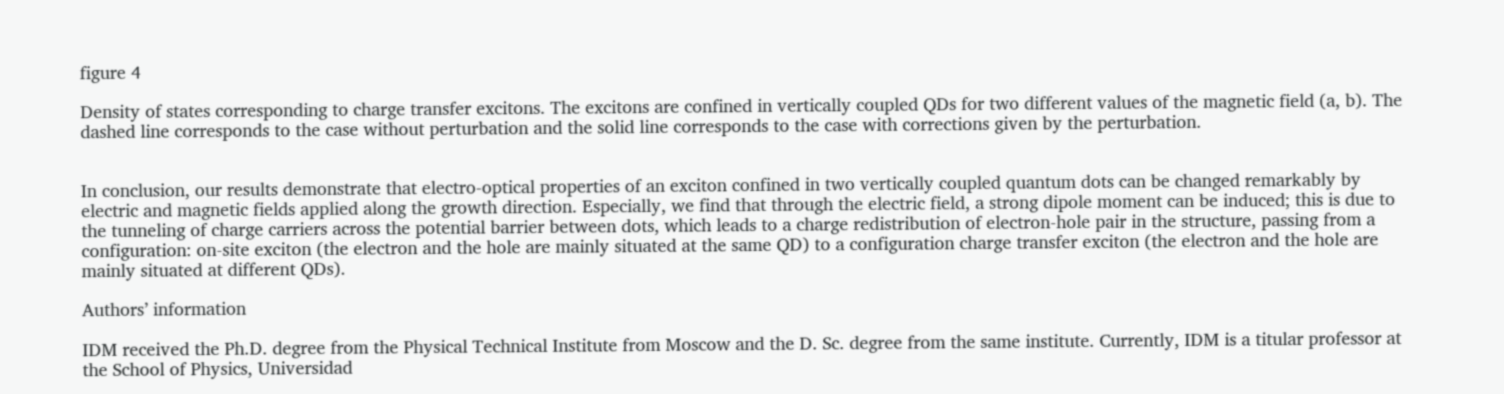figure 4

Density of states corresponding to charge transfer excitons. The excitons are confined in vertically coupled QDs for two different values of the magnetic field (a, b). The dashed line corresponds to the case without perturbation and the solid line corresponds to the case with corrections given by the perturbation.


In conclusion, our results demonstrate that electro-optical properties of an exciton confined in two vertically coupled quantum dots can be changed remarkably by electric and magnetic fields applied along the growth direction. Especially, we find that through the electric field, a strong dipole moment can be induced; this is due to the tunneling of charge carriers across the potential barrier between dots, which leads to a charge redistribution of electron-hole pair in the structure, passing from a configuration: on-site exciton (the electron and the hole are mainly situated at the same QD) to a configuration charge transfer exciton (the electron and the hole are mainly situated at different QDs).

Authors’ information

IDM received the Ph.D. degree from the Physical Technical Institute from Moscow and the D. Sc. degree from the same institute. Currently, IDM is a titular professor at the School of Physics, Universidad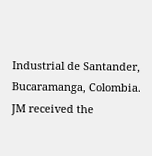Industrial de Santander, Bucaramanga, Colombia. JM received the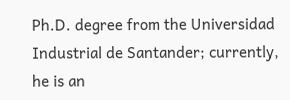Ph.D. degree from the Universidad Industrial de Santander; currently, he is an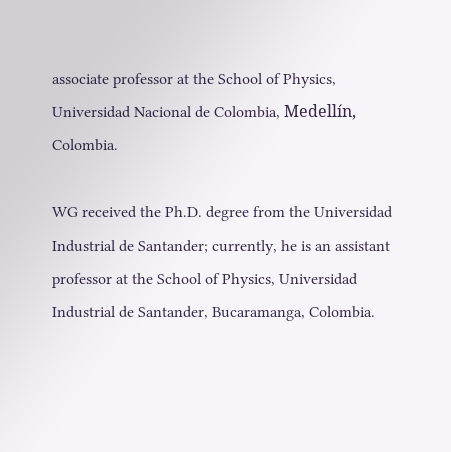associate professor at the School of Physics, Universidad Nacional de Colombia, Medellín, Colombia.

WG received the Ph.D. degree from the Universidad Industrial de Santander; currently, he is an assistant professor at the School of Physics, Universidad Industrial de Santander, Bucaramanga, Colombia.